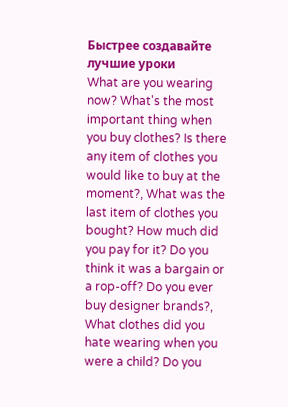Быстрее создавайте лучшие уроки
What are you wearing now? What's the most important thing when you buy clothes? Is there any item of clothes you would like to buy at the moment?, What was the last item of clothes you bought? How much did you pay for it? Do you think it was a bargain or a rop-off? Do you ever buy designer brands?, What clothes did you hate wearing when you were a child? Do you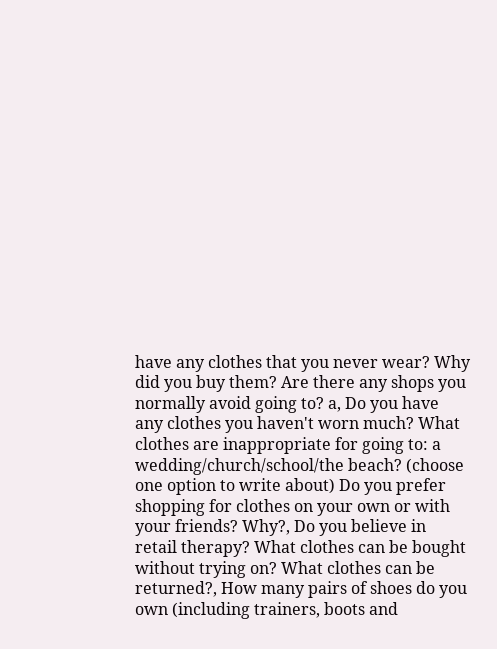have any clothes that you never wear? Why did you buy them? Are there any shops you normally avoid going to? a, Do you have any clothes you haven't worn much? What clothes are inappropriate for going to: a wedding/church/school/the beach? (choose one option to write about) Do you prefer shopping for clothes on your own or with your friends? Why?, Do you believe in retail therapy? What clothes can be bought without trying on? What clothes can be returned?, How many pairs of shoes do you own (including trainers, boots and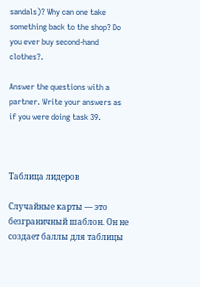sandals)? Why can one take something back to the shop? Do you ever buy second-hand clothes?.

Answer the questions with a partner. Write your answers as if you were doing task 39.



Таблица лидеров

Случайные карты — это безграничный шаблон. Он не создает баллы для таблицы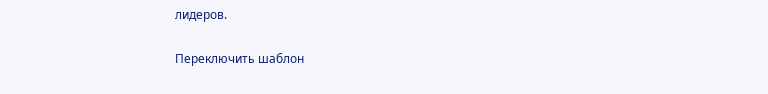лидеров.

Переключить шаблон